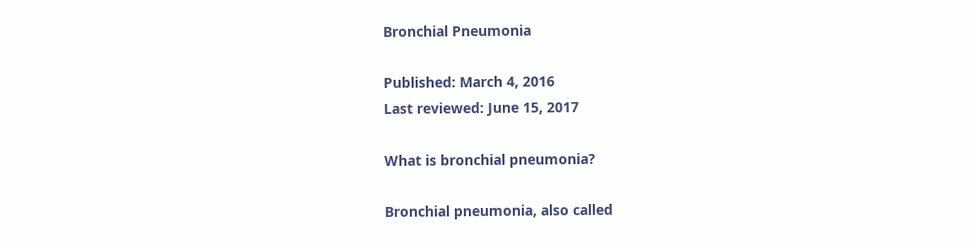Bronchial Pneumonia

Published: March 4, 2016
Last reviewed: June 15, 2017

What is bronchial pneumonia?

Bronchial pneumonia, also called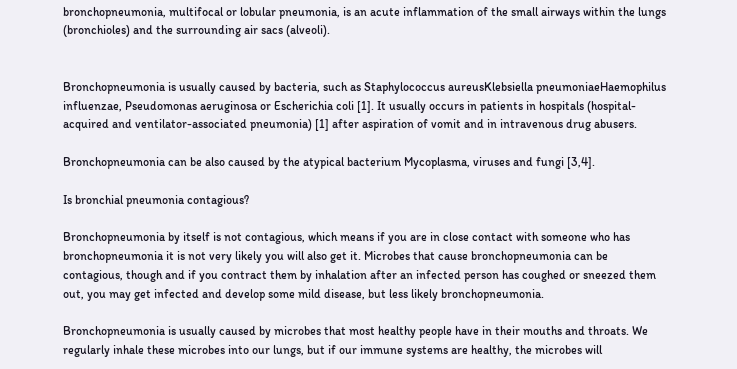bronchopneumonia, multifocal or lobular pneumonia, is an acute inflammation of the small airways within the lungs (bronchioles) and the surrounding air sacs (alveoli).


Bronchopneumonia is usually caused by bacteria, such as Staphylococcus aureusKlebsiella pneumoniaeHaemophilus influenzae, Pseudomonas aeruginosa or Escherichia coli [1]. It usually occurs in patients in hospitals (hospital-acquired and ventilator-associated pneumonia) [1] after aspiration of vomit and in intravenous drug abusers.

Bronchopneumonia can be also caused by the atypical bacterium Mycoplasma, viruses and fungi [3,4].

Is bronchial pneumonia contagious?

Bronchopneumonia by itself is not contagious, which means if you are in close contact with someone who has bronchopneumonia it is not very likely you will also get it. Microbes that cause bronchopneumonia can be contagious, though and if you contract them by inhalation after an infected person has coughed or sneezed them out, you may get infected and develop some mild disease, but less likely bronchopneumonia.

Bronchopneumonia is usually caused by microbes that most healthy people have in their mouths and throats. We regularly inhale these microbes into our lungs, but if our immune systems are healthy, the microbes will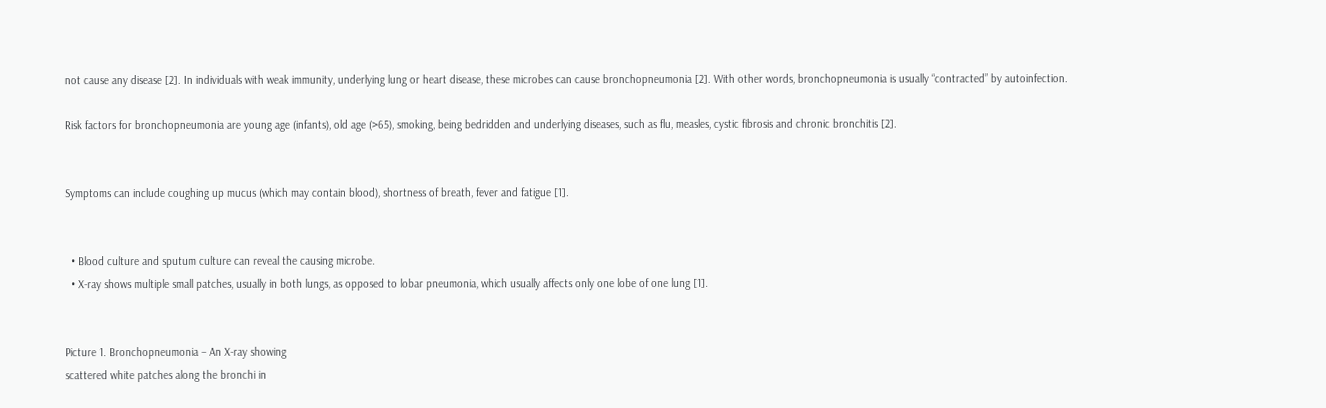not cause any disease [2]. In individuals with weak immunity, underlying lung or heart disease, these microbes can cause bronchopneumonia [2]. With other words, bronchopneumonia is usually “contracted” by autoinfection.

Risk factors for bronchopneumonia are young age (infants), old age (>65), smoking, being bedridden and underlying diseases, such as flu, measles, cystic fibrosis and chronic bronchitis [2].


Symptoms can include coughing up mucus (which may contain blood), shortness of breath, fever and fatigue [1].


  • Blood culture and sputum culture can reveal the causing microbe.
  • X-ray shows multiple small patches, usually in both lungs, as opposed to lobar pneumonia, which usually affects only one lobe of one lung [1].


Picture 1. Bronchopneumonia – An X-ray showing
scattered white patches along the bronchi in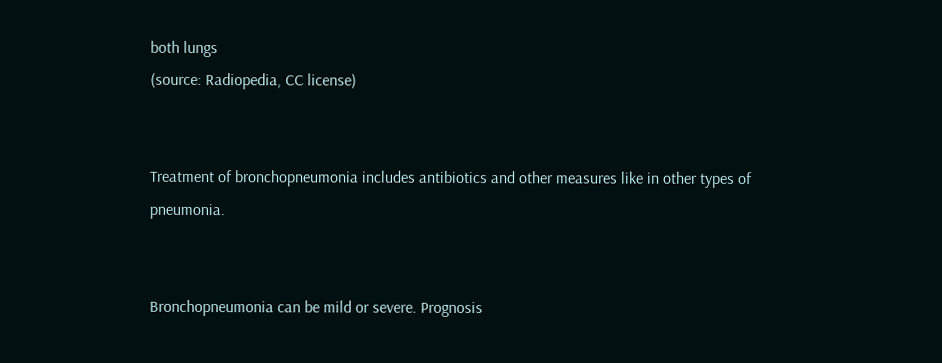both lungs
(source: Radiopedia, CC license)


Treatment of bronchopneumonia includes antibiotics and other measures like in other types of pneumonia.


Bronchopneumonia can be mild or severe. Prognosis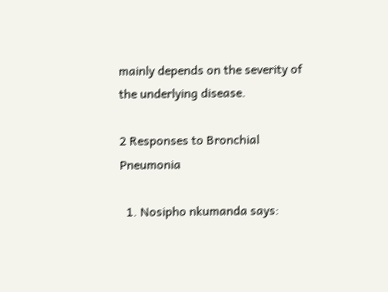mainly depends on the severity of the underlying disease.

2 Responses to Bronchial Pneumonia

  1. Nosipho nkumanda says: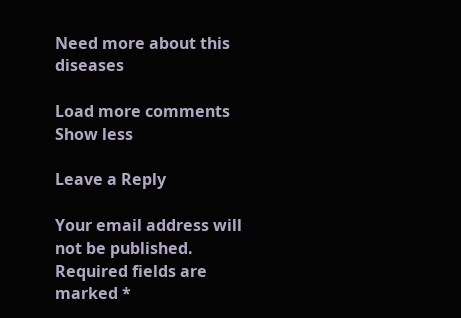Need more about this diseases

Load more comments
Show less

Leave a Reply

Your email address will not be published. Required fields are marked *